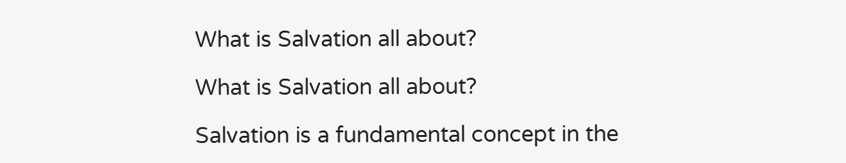What is Salvation all about?

What is Salvation all about?

Salvation is a fundamental concept in the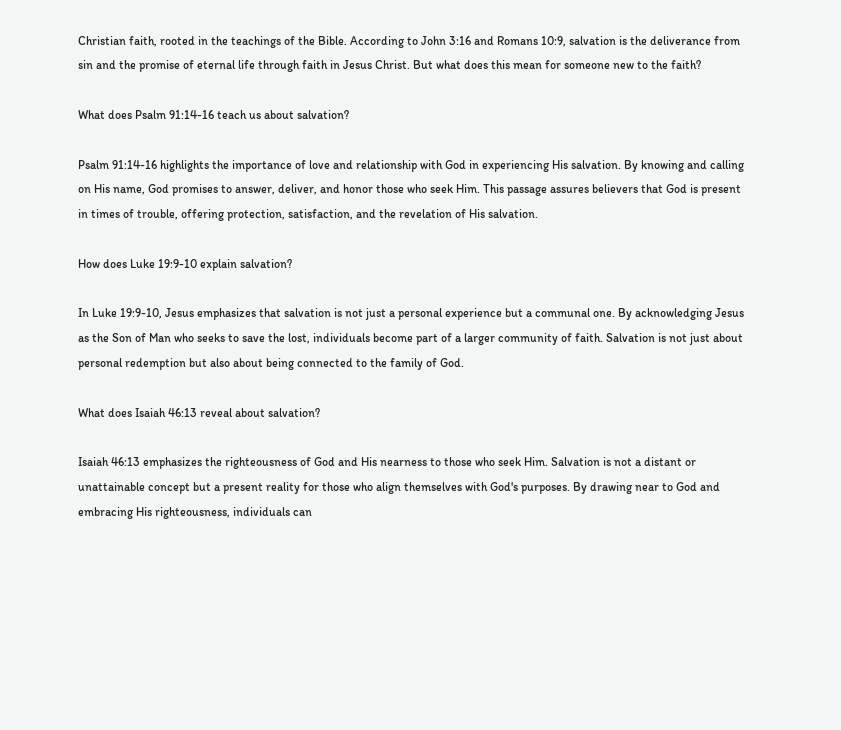Christian faith, rooted in the teachings of the Bible. According to John 3:16 and Romans 10:9, salvation is the deliverance from sin and the promise of eternal life through faith in Jesus Christ. But what does this mean for someone new to the faith?

What does Psalm 91:14-16 teach us about salvation?

Psalm 91:14-16 highlights the importance of love and relationship with God in experiencing His salvation. By knowing and calling on His name, God promises to answer, deliver, and honor those who seek Him. This passage assures believers that God is present in times of trouble, offering protection, satisfaction, and the revelation of His salvation.

How does Luke 19:9-10 explain salvation?

In Luke 19:9-10, Jesus emphasizes that salvation is not just a personal experience but a communal one. By acknowledging Jesus as the Son of Man who seeks to save the lost, individuals become part of a larger community of faith. Salvation is not just about personal redemption but also about being connected to the family of God.

What does Isaiah 46:13 reveal about salvation?

Isaiah 46:13 emphasizes the righteousness of God and His nearness to those who seek Him. Salvation is not a distant or unattainable concept but a present reality for those who align themselves with God's purposes. By drawing near to God and embracing His righteousness, individuals can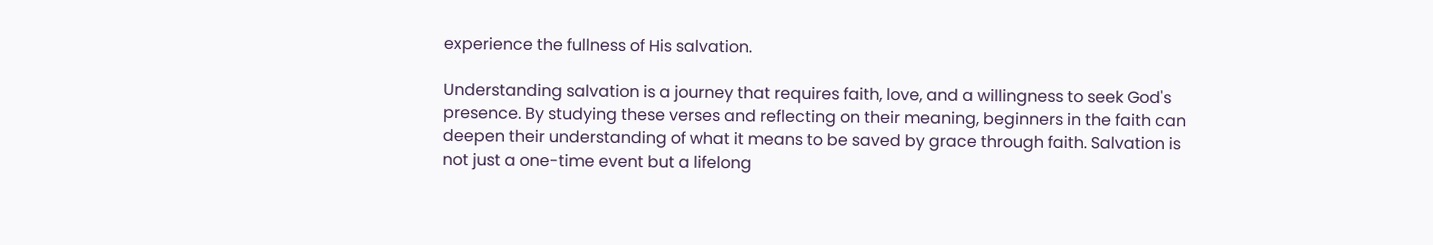experience the fullness of His salvation.

Understanding salvation is a journey that requires faith, love, and a willingness to seek God's presence. By studying these verses and reflecting on their meaning, beginners in the faith can deepen their understanding of what it means to be saved by grace through faith. Salvation is not just a one-time event but a lifelong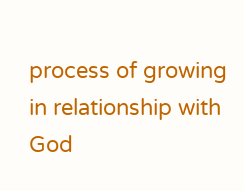process of growing in relationship with God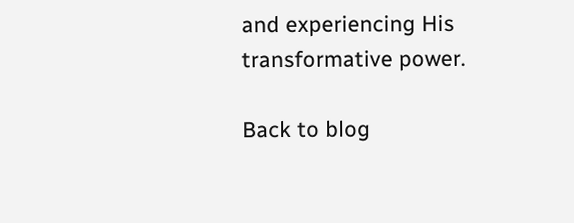and experiencing His transformative power.

Back to blog